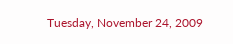Tuesday, November 24, 2009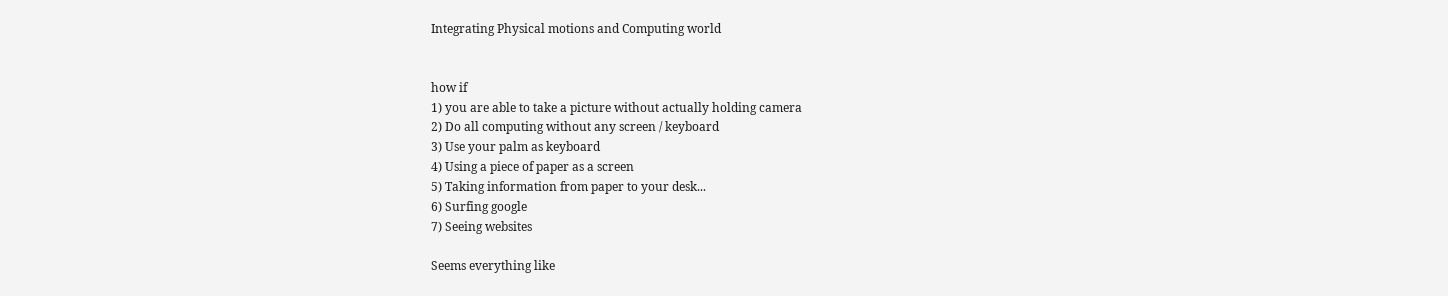Integrating Physical motions and Computing world


how if
1) you are able to take a picture without actually holding camera
2) Do all computing without any screen / keyboard
3) Use your palm as keyboard
4) Using a piece of paper as a screen
5) Taking information from paper to your desk...
6) Surfing google
7) Seeing websites

Seems everything like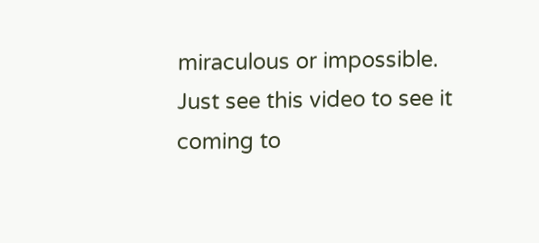miraculous or impossible.
Just see this video to see it coming to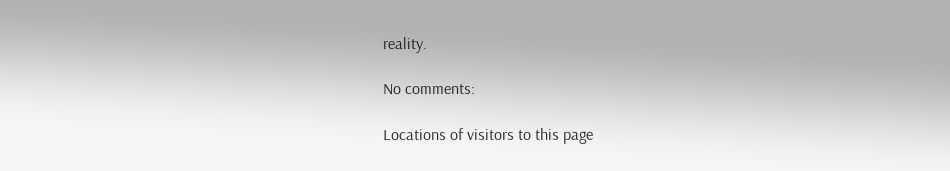reality.

No comments:

Locations of visitors to this page